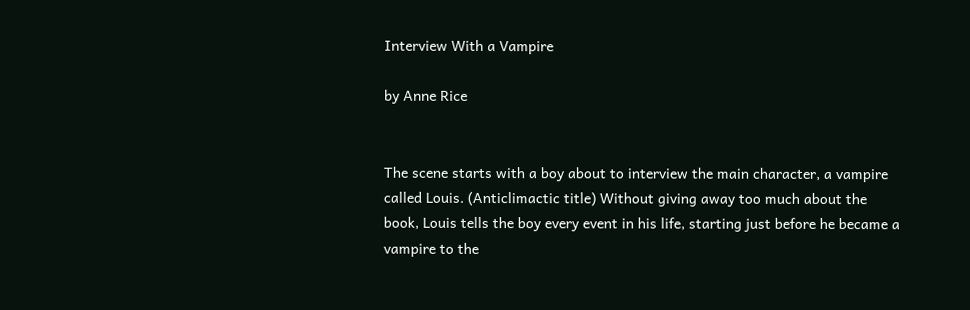Interview With a Vampire

by Anne Rice


The scene starts with a boy about to interview the main character, a vampire called Louis. (Anticlimactic title) Without giving away too much about the book, Louis tells the boy every event in his life, starting just before he became a vampire to the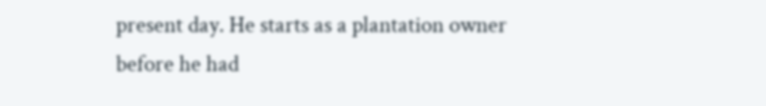present day. He starts as a plantation owner before he had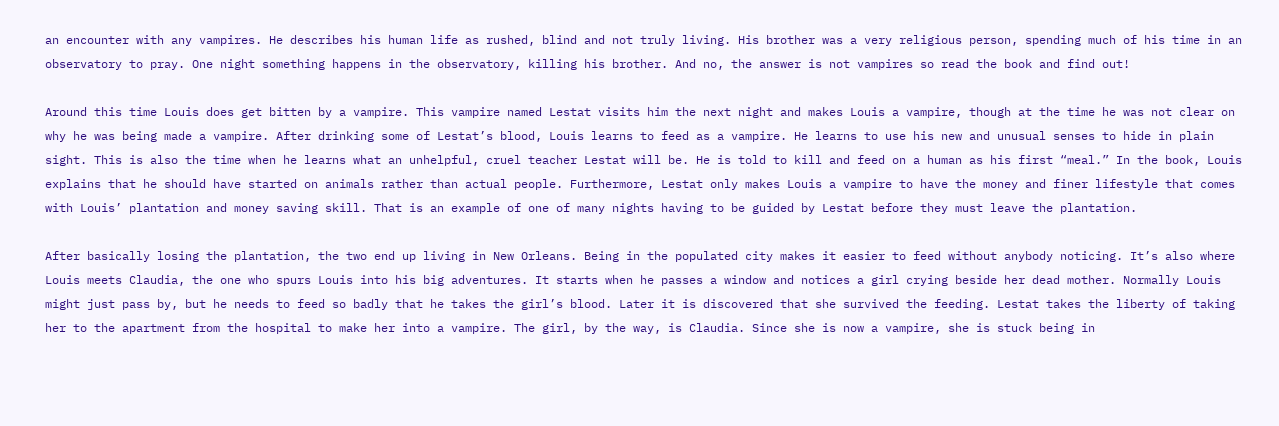an encounter with any vampires. He describes his human life as rushed, blind and not truly living. His brother was a very religious person, spending much of his time in an observatory to pray. One night something happens in the observatory, killing his brother. And no, the answer is not vampires so read the book and find out!

Around this time Louis does get bitten by a vampire. This vampire named Lestat visits him the next night and makes Louis a vampire, though at the time he was not clear on why he was being made a vampire. After drinking some of Lestat’s blood, Louis learns to feed as a vampire. He learns to use his new and unusual senses to hide in plain sight. This is also the time when he learns what an unhelpful, cruel teacher Lestat will be. He is told to kill and feed on a human as his first “meal.” In the book, Louis explains that he should have started on animals rather than actual people. Furthermore, Lestat only makes Louis a vampire to have the money and finer lifestyle that comes with Louis’ plantation and money saving skill. That is an example of one of many nights having to be guided by Lestat before they must leave the plantation.

After basically losing the plantation, the two end up living in New Orleans. Being in the populated city makes it easier to feed without anybody noticing. It’s also where Louis meets Claudia, the one who spurs Louis into his big adventures. It starts when he passes a window and notices a girl crying beside her dead mother. Normally Louis might just pass by, but he needs to feed so badly that he takes the girl’s blood. Later it is discovered that she survived the feeding. Lestat takes the liberty of taking her to the apartment from the hospital to make her into a vampire. The girl, by the way, is Claudia. Since she is now a vampire, she is stuck being in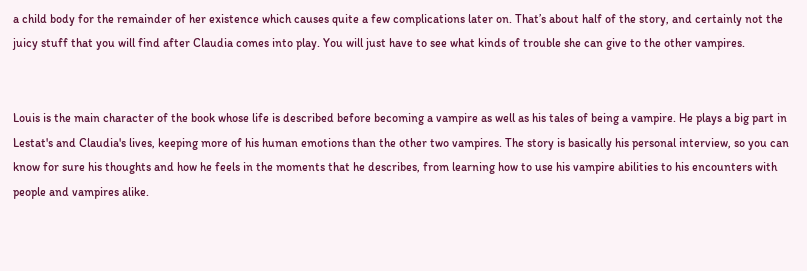a child body for the remainder of her existence which causes quite a few complications later on. That’s about half of the story, and certainly not the juicy stuff that you will find after Claudia comes into play. You will just have to see what kinds of trouble she can give to the other vampires.


Louis is the main character of the book whose life is described before becoming a vampire as well as his tales of being a vampire. He plays a big part in Lestat's and Claudia's lives, keeping more of his human emotions than the other two vampires. The story is basically his personal interview, so you can know for sure his thoughts and how he feels in the moments that he describes, from learning how to use his vampire abilities to his encounters with people and vampires alike.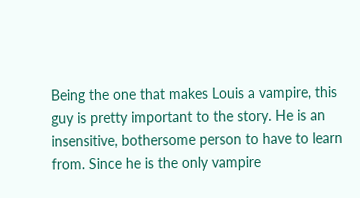Being the one that makes Louis a vampire, this guy is pretty important to the story. He is an insensitive, bothersome person to have to learn from. Since he is the only vampire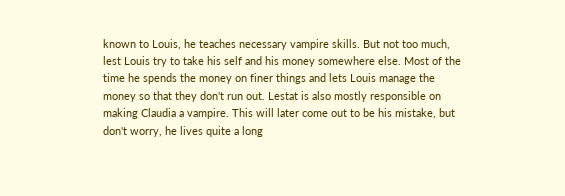known to Louis, he teaches necessary vampire skills. But not too much, lest Louis try to take his self and his money somewhere else. Most of the time he spends the money on finer things and lets Louis manage the money so that they don't run out. Lestat is also mostly responsible on making Claudia a vampire. This will later come out to be his mistake, but don't worry, he lives quite a long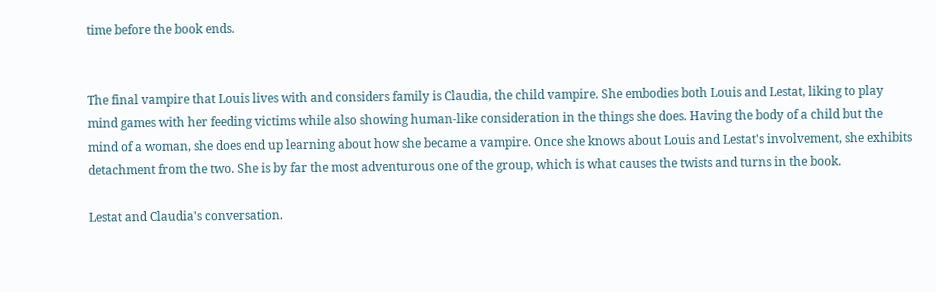time before the book ends.


The final vampire that Louis lives with and considers family is Claudia, the child vampire. She embodies both Louis and Lestat, liking to play mind games with her feeding victims while also showing human-like consideration in the things she does. Having the body of a child but the mind of a woman, she does end up learning about how she became a vampire. Once she knows about Louis and Lestat's involvement, she exhibits detachment from the two. She is by far the most adventurous one of the group, which is what causes the twists and turns in the book.

Lestat and Claudia's conversation.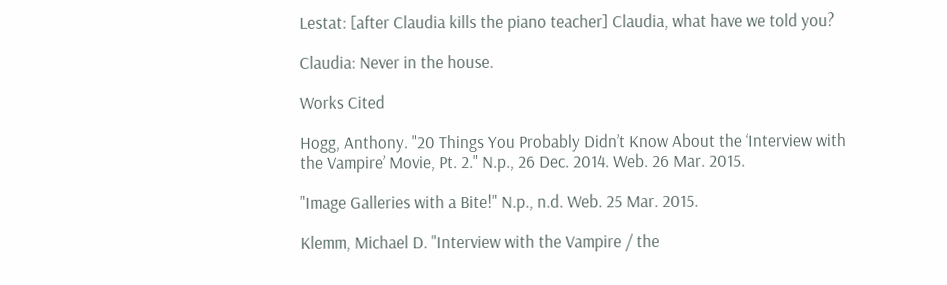Lestat: [after Claudia kills the piano teacher] Claudia, what have we told you?

Claudia: Never in the house.

Works Cited

Hogg, Anthony. "20 Things You Probably Didn’t Know About the ‘Interview with the Vampire’ Movie, Pt. 2." N.p., 26 Dec. 2014. Web. 26 Mar. 2015.

"Image Galleries with a Bite!" N.p., n.d. Web. 25 Mar. 2015.

Klemm, Michael D. "Interview with the Vampire / the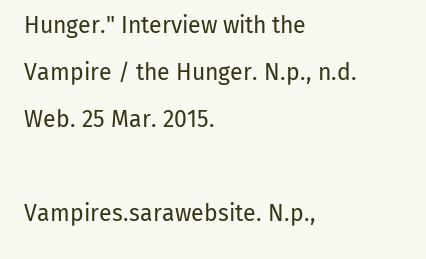Hunger." Interview with the Vampire / the Hunger. N.p., n.d. Web. 25 Mar. 2015.

Vampires.sarawebsite. N.p.,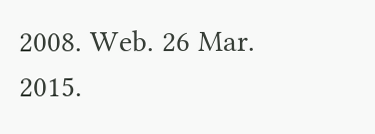2008. Web. 26 Mar. 2015.